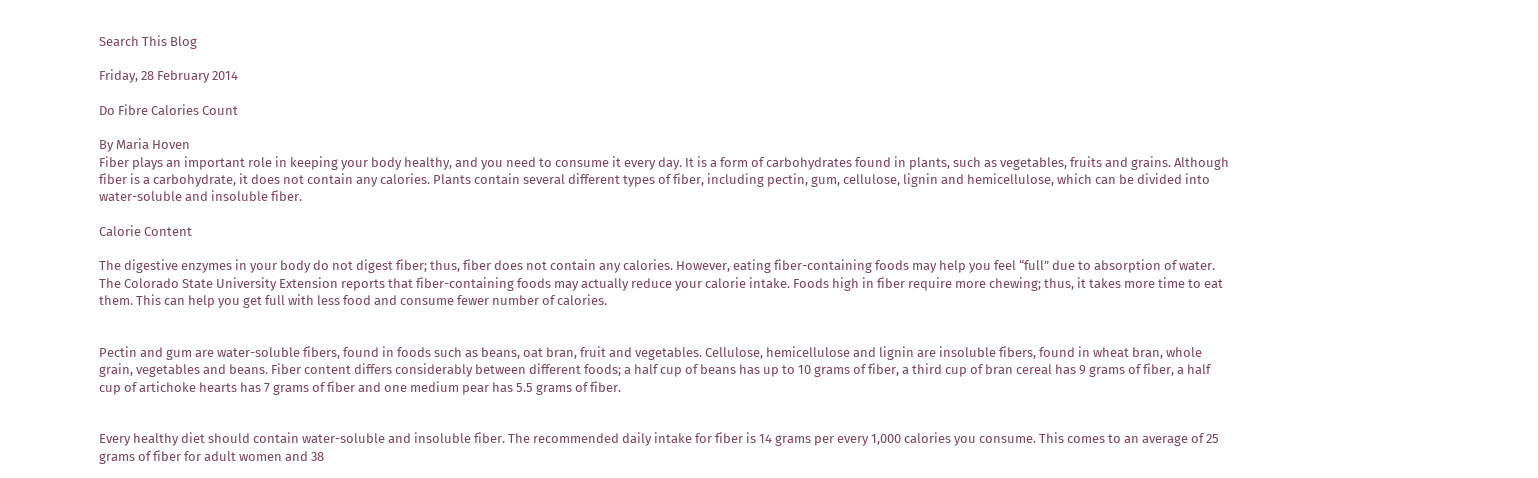Search This Blog

Friday, 28 February 2014

Do Fibre Calories Count

By Maria Hoven
Fiber plays an important role in keeping your body healthy, and you need to consume it every day. It is a form of carbohydrates found in plants, such as vegetables, fruits and grains. Although fiber is a carbohydrate, it does not contain any calories. Plants contain several different types of fiber, including pectin, gum, cellulose, lignin and hemicellulose, which can be divided into water-soluble and insoluble fiber.

Calorie Content

The digestive enzymes in your body do not digest fiber; thus, fiber does not contain any calories. However, eating fiber-containing foods may help you feel “full” due to absorption of water. The Colorado State University Extension reports that fiber-containing foods may actually reduce your calorie intake. Foods high in fiber require more chewing; thus, it takes more time to eat them. This can help you get full with less food and consume fewer number of calories.


Pectin and gum are water-soluble fibers, found in foods such as beans, oat bran, fruit and vegetables. Cellulose, hemicellulose and lignin are insoluble fibers, found in wheat bran, whole grain, vegetables and beans. Fiber content differs considerably between different foods; a half cup of beans has up to 10 grams of fiber, a third cup of bran cereal has 9 grams of fiber, a half cup of artichoke hearts has 7 grams of fiber and one medium pear has 5.5 grams of fiber.


Every healthy diet should contain water-soluble and insoluble fiber. The recommended daily intake for fiber is 14 grams per every 1,000 calories you consume. This comes to an average of 25 grams of fiber for adult women and 38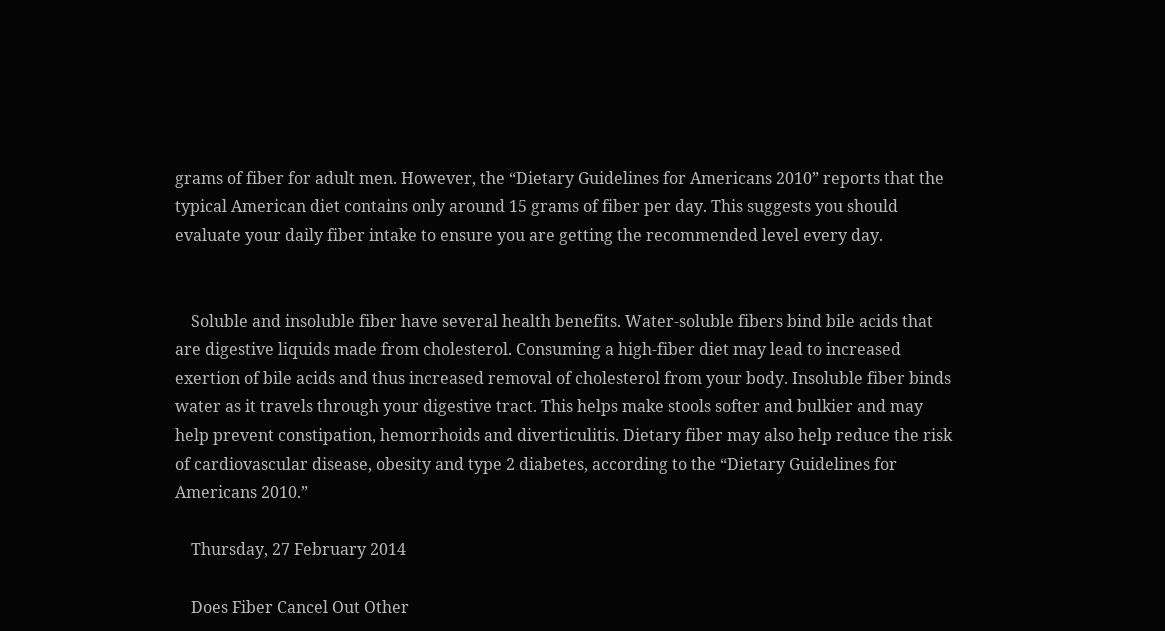grams of fiber for adult men. However, the “Dietary Guidelines for Americans 2010” reports that the typical American diet contains only around 15 grams of fiber per day. This suggests you should evaluate your daily fiber intake to ensure you are getting the recommended level every day.


    Soluble and insoluble fiber have several health benefits. Water-soluble fibers bind bile acids that are digestive liquids made from cholesterol. Consuming a high-fiber diet may lead to increased exertion of bile acids and thus increased removal of cholesterol from your body. Insoluble fiber binds water as it travels through your digestive tract. This helps make stools softer and bulkier and may help prevent constipation, hemorrhoids and diverticulitis. Dietary fiber may also help reduce the risk of cardiovascular disease, obesity and type 2 diabetes, according to the “Dietary Guidelines for Americans 2010.”

    Thursday, 27 February 2014

    Does Fiber Cancel Out Other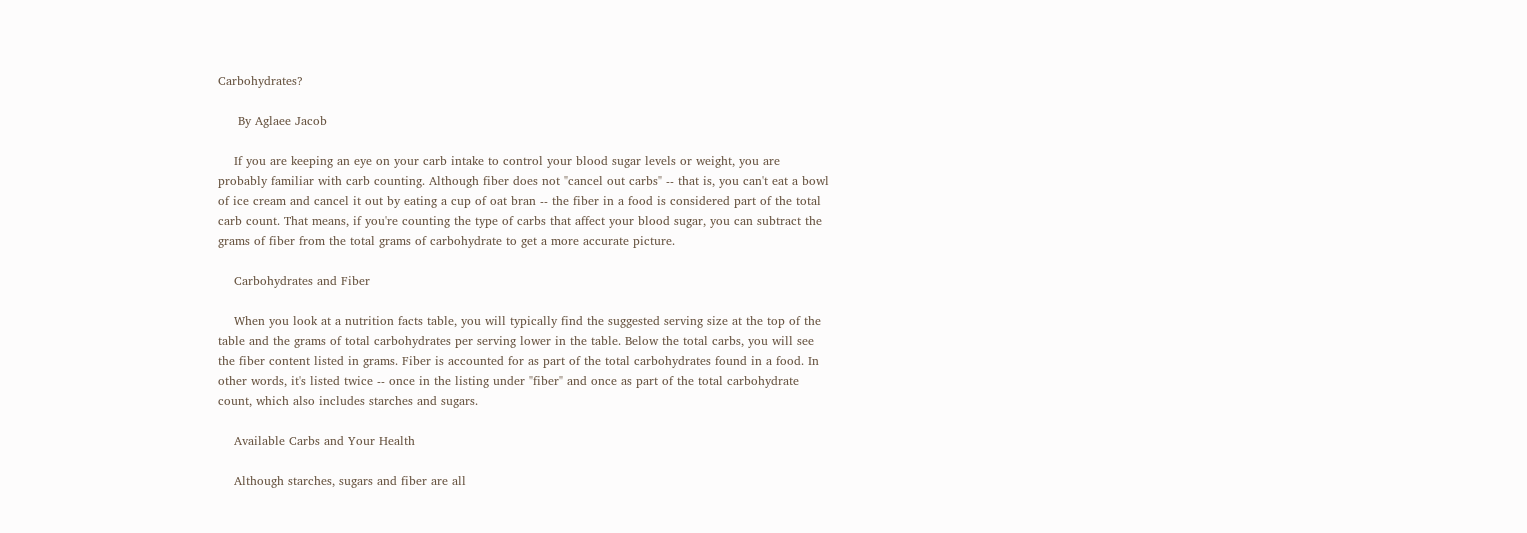Carbohydrates?

     By Aglaee Jacob

    If you are keeping an eye on your carb intake to control your blood sugar levels or weight, you are probably familiar with carb counting. Although fiber does not "cancel out carbs" -- that is, you can't eat a bowl of ice cream and cancel it out by eating a cup of oat bran -- the fiber in a food is considered part of the total carb count. That means, if you're counting the type of carbs that affect your blood sugar, you can subtract the grams of fiber from the total grams of carbohydrate to get a more accurate picture.

    Carbohydrates and Fiber

    When you look at a nutrition facts table, you will typically find the suggested serving size at the top of the table and the grams of total carbohydrates per serving lower in the table. Below the total carbs, you will see the fiber content listed in grams. Fiber is accounted for as part of the total carbohydrates found in a food. In other words, it's listed twice -- once in the listing under "fiber" and once as part of the total carbohydrate count, which also includes starches and sugars.

    Available Carbs and Your Health

    Although starches, sugars and fiber are all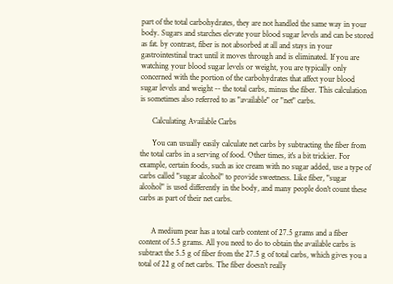part of the total carbohydrates, they are not handled the same way in your body. Sugars and starches elevate your blood sugar levels and can be stored as fat. by contrast, fiber is not absorbed at all and stays in your gastrointestinal tract until it moves through and is eliminated. If you are watching your blood sugar levels or weight, you are typically only concerned with the portion of the carbohydrates that affect your blood sugar levels and weight -- the total carbs, minus the fiber. This calculation is sometimes also referred to as "available" or "net" carbs.

      Calculating Available Carbs

      You can usually easily calculate net carbs by subtracting the fiber from the total carbs in a serving of food. Other times, it's a bit trickier. For example, certain foods, such as ice cream with no sugar added, use a type of carbs called "sugar alcohol" to provide sweetness. Like fiber, "sugar alcohol" is used differently in the body, and many people don't count these carbs as part of their net carbs.


      A medium pear has a total carb content of 27.5 grams and a fiber content of 5.5 grams. All you need to do to obtain the available carbs is subtract the 5.5 g of fiber from the 27.5 g of total carbs, which gives you a total of 22 g of net carbs. The fiber doesn't really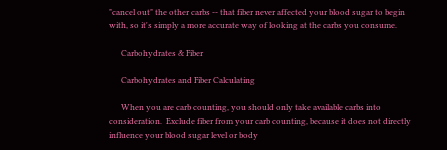"cancel out" the other carbs -- that fiber never affected your blood sugar to begin with, so it's simply a more accurate way of looking at the carbs you consume.

      Carbohydrates & Fiber

      Carbohydrates and Fiber Calculating

      When you are carb counting, you should only take available carbs into consideration.  Exclude fiber from your carb counting, because it does not directly influence your blood sugar level or body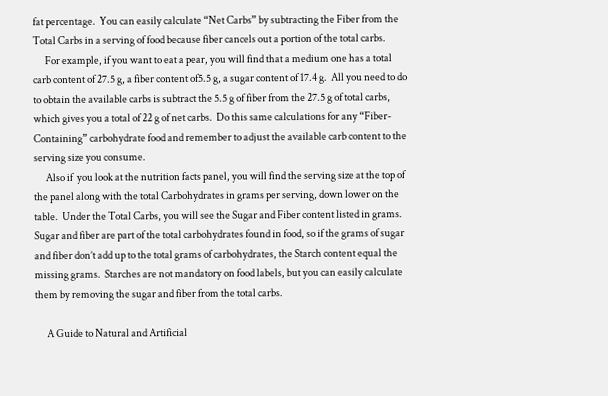fat percentage.  You can easily calculate “Net Carbs” by subtracting the Fiber from the Total Carbs in a serving of food because fiber cancels out a portion of the total carbs.
      For example, if you want to eat a pear, you will find that a medium one has a total carb content of 27.5 g, a fiber content of5.5 g, a sugar content of 17.4 g.  All you need to do to obtain the available carbs is subtract the 5.5 g of fiber from the 27.5 g of total carbs, which gives you a total of 22 g of net carbs.  Do this same calculations for any “Fiber-Containing” carbohydrate food and remember to adjust the available carb content to the serving size you consume.
      Also if  you look at the nutrition facts panel, you will find the serving size at the top of the panel along with the total Carbohydrates in grams per serving, down lower on the table.  Under the Total Carbs, you will see the Sugar and Fiber content listed in grams. Sugar and fiber are part of the total carbohydrates found in food, so if the grams of sugar and fiber don’t add up to the total grams of carbohydrates, the Starch content equal the missing grams.  Starches are not mandatory on food labels, but you can easily calculate them by removing the sugar and fiber from the total carbs.

      A Guide to Natural and Artificial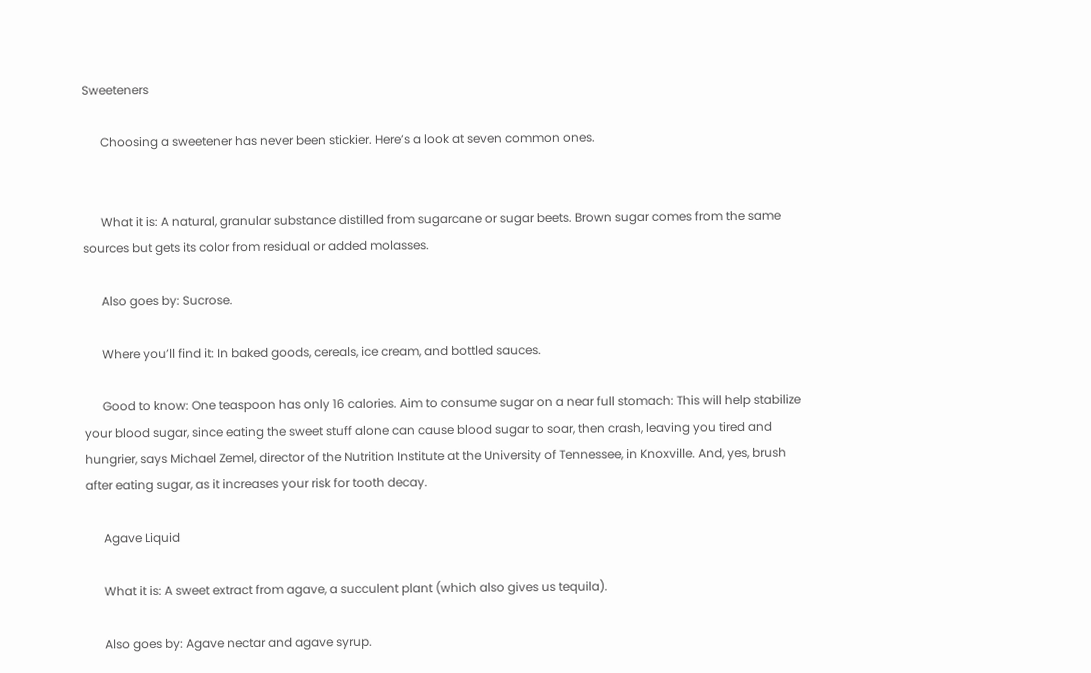Sweeteners

      Choosing a sweetener has never been stickier. Here’s a look at seven common ones.


      What it is: A natural, granular substance distilled from sugarcane or sugar beets. Brown sugar comes from the same sources but gets its color from residual or added molasses.

      Also goes by: Sucrose.

      Where you’ll find it: In baked goods, cereals, ice cream, and bottled sauces.

      Good to know: One teaspoon has only 16 calories. Aim to consume sugar on a near full stomach: This will help stabilize your blood sugar, since eating the sweet stuff alone can cause blood sugar to soar, then crash, leaving you tired and hungrier, says Michael Zemel, director of the Nutrition Institute at the University of Tennessee, in Knoxville. And, yes, brush after eating sugar, as it increases your risk for tooth decay.

      Agave Liquid

      What it is: A sweet extract from agave, a succulent plant (which also gives us tequila).

      Also goes by: Agave nectar and agave syrup.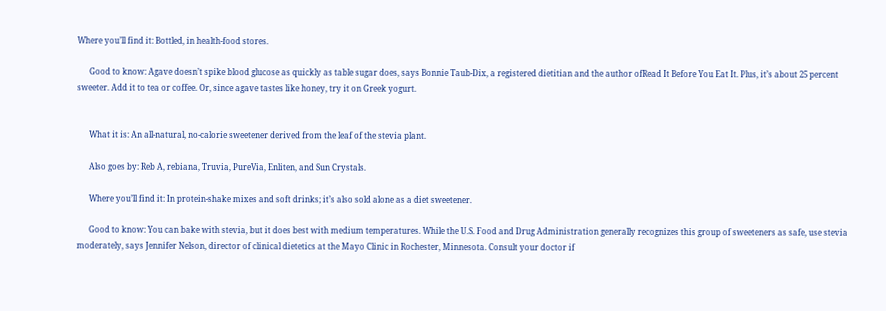Where you’ll find it: Bottled, in health-food stores.

      Good to know: Agave doesn’t spike blood glucose as quickly as table sugar does, says Bonnie Taub-Dix, a registered dietitian and the author ofRead It Before You Eat It. Plus, it’s about 25 percent sweeter. Add it to tea or coffee. Or, since agave tastes like honey, try it on Greek yogurt.


      What it is: An all-natural, no-calorie sweetener derived from the leaf of the stevia plant.

      Also goes by: Reb A, rebiana, Truvia, PureVia, Enliten, and Sun Crystals.

      Where you’ll find it: In protein-shake mixes and soft drinks; it’s also sold alone as a diet sweetener.

      Good to know: You can bake with stevia, but it does best with medium temperatures. While the U.S. Food and Drug Administration generally recognizes this group of sweeteners as safe, use stevia moderately, says Jennifer Nelson, director of clinical dietetics at the Mayo Clinic in Rochester, Minnesota. Consult your doctor if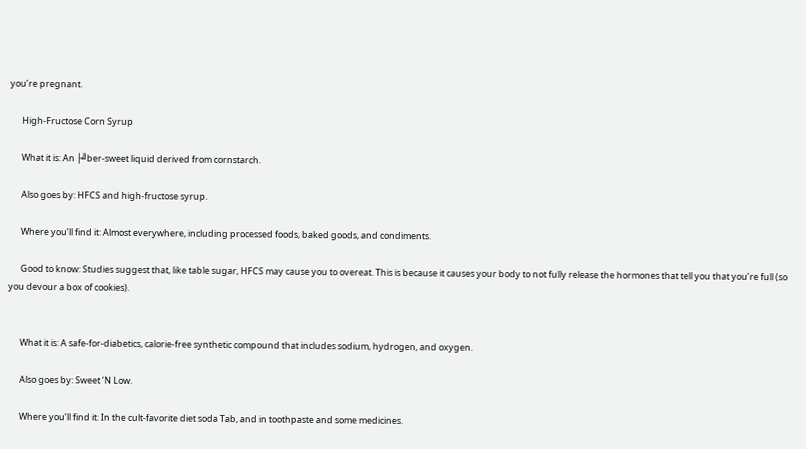you’re pregnant.

      High-Fructose Corn Syrup

      What it is: An ├╝ber-sweet liquid derived from cornstarch.

      Also goes by: HFCS and high-fructose syrup.

      Where you’ll find it: Almost everywhere, including processed foods, baked goods, and condiments.

      Good to know: Studies suggest that, like table sugar, HFCS may cause you to overeat. This is because it causes your body to not fully release the hormones that tell you that you’re full (so you devour a box of cookies).


      What it is: A safe-for-diabetics, calorie-free synthetic compound that includes sodium, hydrogen, and oxygen.

      Also goes by: Sweet ’N Low.

      Where you’ll find it: In the cult-favorite diet soda Tab, and in toothpaste and some medicines.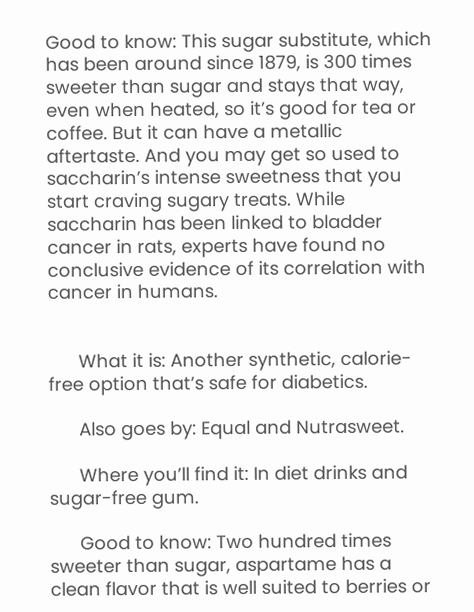Good to know: This sugar substitute, which has been around since 1879, is 300 times sweeter than sugar and stays that way, even when heated, so it’s good for tea or coffee. But it can have a metallic aftertaste. And you may get so used to saccharin’s intense sweetness that you start craving sugary treats. While saccharin has been linked to bladder cancer in rats, experts have found no conclusive evidence of its correlation with cancer in humans.


      What it is: Another synthetic, calorie-free option that’s safe for diabetics.

      Also goes by: Equal and Nutrasweet.

      Where you’ll find it: In diet drinks and sugar-free gum.

      Good to know: Two hundred times sweeter than sugar, aspartame has a clean flavor that is well suited to berries or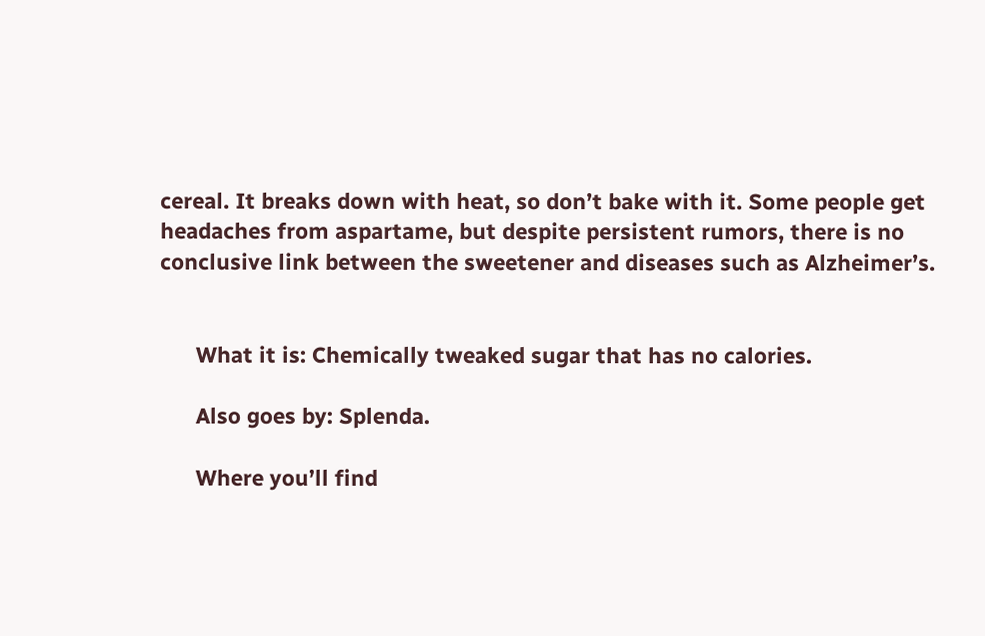cereal. It breaks down with heat, so don’t bake with it. Some people get headaches from aspartame, but despite persistent rumors, there is no conclusive link between the sweetener and diseases such as Alzheimer’s.


      What it is: Chemically tweaked sugar that has no calories.

      Also goes by: Splenda.

      Where you’ll find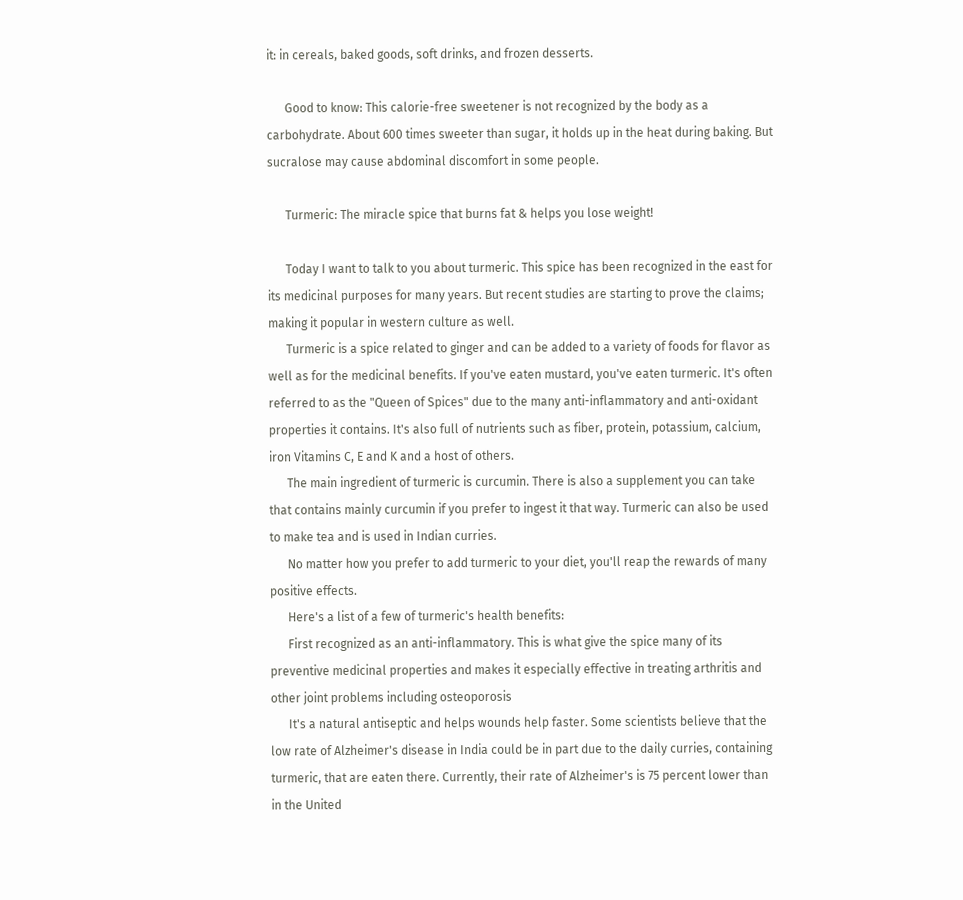it: in cereals, baked goods, soft drinks, and frozen desserts.

      Good to know: This calorie-free sweetener is not recognized by the body as a carbohydrate. About 600 times sweeter than sugar, it holds up in the heat during baking. But sucralose may cause abdominal discomfort in some people.

      Turmeric: The miracle spice that burns fat & helps you lose weight!

      Today I want to talk to you about turmeric. This spice has been recognized in the east for its medicinal purposes for many years. But recent studies are starting to prove the claims; making it popular in western culture as well.
      Turmeric is a spice related to ginger and can be added to a variety of foods for flavor as well as for the medicinal benefits. If you've eaten mustard, you've eaten turmeric. It's often referred to as the "Queen of Spices" due to the many anti-inflammatory and anti-oxidant properties it contains. It's also full of nutrients such as fiber, protein, potassium, calcium, iron Vitamins C, E and K and a host of others.
      The main ingredient of turmeric is curcumin. There is also a supplement you can take that contains mainly curcumin if you prefer to ingest it that way. Turmeric can also be used to make tea and is used in Indian curries.
      No matter how you prefer to add turmeric to your diet, you'll reap the rewards of many positive effects.
      Here's a list of a few of turmeric's health benefits:
      First recognized as an anti-inflammatory. This is what give the spice many of its preventive medicinal properties and makes it especially effective in treating arthritis and other joint problems including osteoporosis
      It's a natural antiseptic and helps wounds help faster. Some scientists believe that the low rate of Alzheimer's disease in India could be in part due to the daily curries, containing turmeric, that are eaten there. Currently, their rate of Alzheimer's is 75 percent lower than in the United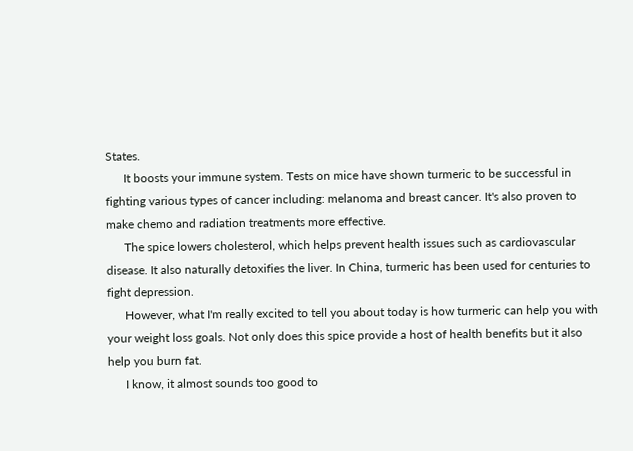States.
      It boosts your immune system. Tests on mice have shown turmeric to be successful in fighting various types of cancer including: melanoma and breast cancer. It's also proven to make chemo and radiation treatments more effective.
      The spice lowers cholesterol, which helps prevent health issues such as cardiovascular disease. It also naturally detoxifies the liver. In China, turmeric has been used for centuries to fight depression.
      However, what I'm really excited to tell you about today is how turmeric can help you with your weight loss goals. Not only does this spice provide a host of health benefits but it also help you burn fat.
      I know, it almost sounds too good to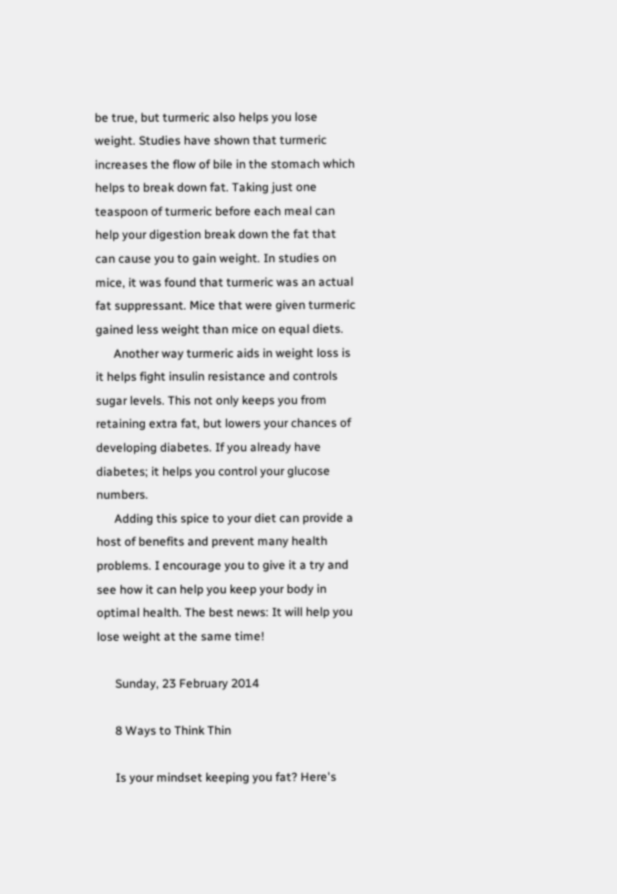be true, but turmeric also helps you lose weight. Studies have shown that turmeric increases the flow of bile in the stomach which helps to break down fat. Taking just one teaspoon of turmeric before each meal can help your digestion break down the fat that can cause you to gain weight. In studies on mice, it was found that turmeric was an actual fat suppressant. Mice that were given turmeric gained less weight than mice on equal diets.
      Another way turmeric aids in weight loss is it helps fight insulin resistance and controls sugar levels. This not only keeps you from retaining extra fat, but lowers your chances of developing diabetes. If you already have diabetes; it helps you control your glucose numbers.
      Adding this spice to your diet can provide a host of benefits and prevent many health problems. I encourage you to give it a try and see how it can help you keep your body in optimal health. The best news: It will help you lose weight at the same time!

      Sunday, 23 February 2014

      8 Ways to Think Thin

      Is your mindset keeping you fat? Here's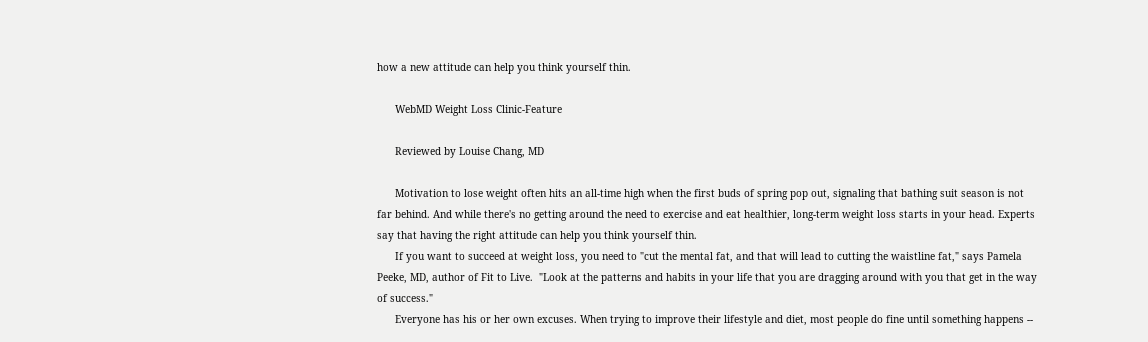how a new attitude can help you think yourself thin.

      WebMD Weight Loss Clinic-Feature

      Reviewed by Louise Chang, MD

      Motivation to lose weight often hits an all-time high when the first buds of spring pop out, signaling that bathing suit season is not far behind. And while there's no getting around the need to exercise and eat healthier, long-term weight loss starts in your head. Experts say that having the right attitude can help you think yourself thin.
      If you want to succeed at weight loss, you need to "cut the mental fat, and that will lead to cutting the waistline fat," says Pamela Peeke, MD, author of Fit to Live.  "Look at the patterns and habits in your life that you are dragging around with you that get in the way of success."
      Everyone has his or her own excuses. When trying to improve their lifestyle and diet, most people do fine until something happens --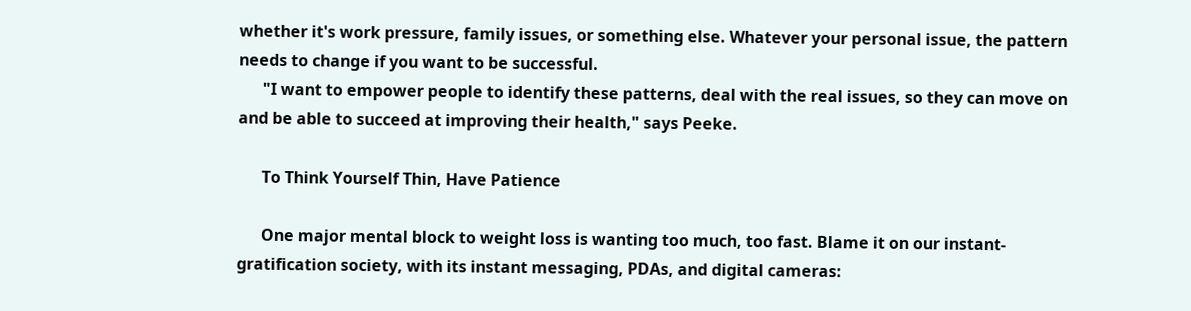whether it's work pressure, family issues, or something else. Whatever your personal issue, the pattern needs to change if you want to be successful.
      "I want to empower people to identify these patterns, deal with the real issues, so they can move on and be able to succeed at improving their health," says Peeke.

      To Think Yourself Thin, Have Patience

      One major mental block to weight loss is wanting too much, too fast. Blame it on our instant-gratification society, with its instant messaging, PDAs, and digital cameras: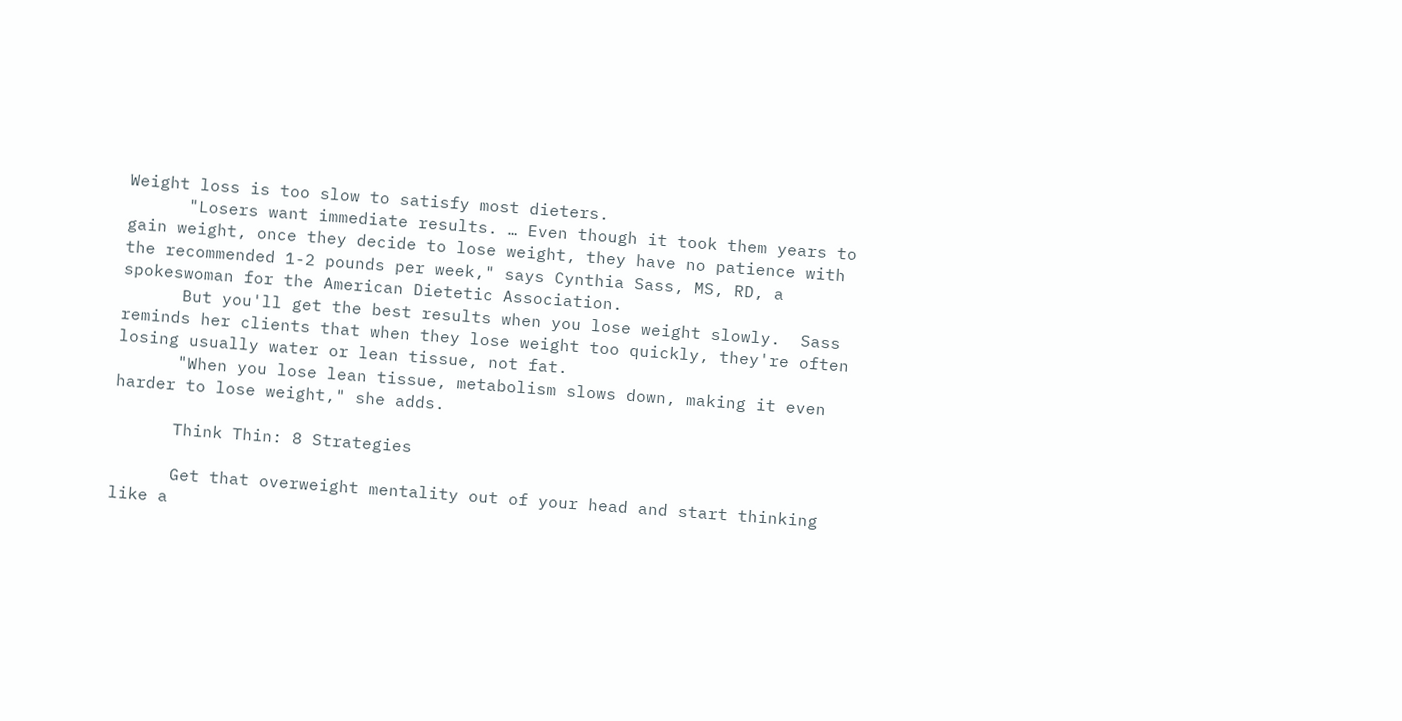Weight loss is too slow to satisfy most dieters.
      "Losers want immediate results. … Even though it took them years to gain weight, once they decide to lose weight, they have no patience with the recommended 1-2 pounds per week," says Cynthia Sass, MS, RD, a spokeswoman for the American Dietetic Association.
      But you'll get the best results when you lose weight slowly.  Sass reminds her clients that when they lose weight too quickly, they're often losing usually water or lean tissue, not fat.
      "When you lose lean tissue, metabolism slows down, making it even harder to lose weight," she adds.

      Think Thin: 8 Strategies

      Get that overweight mentality out of your head and start thinking like a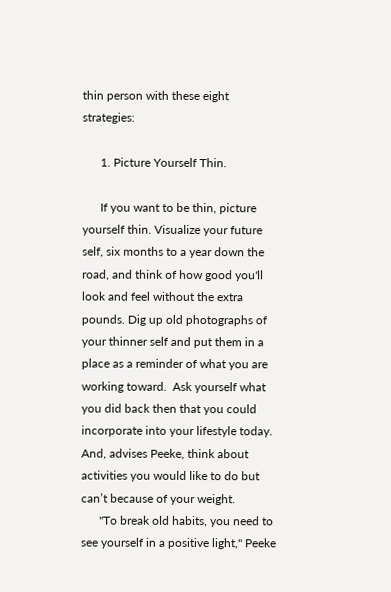thin person with these eight strategies:

      1. Picture Yourself Thin.

      If you want to be thin, picture yourself thin. Visualize your future self, six months to a year down the road, and think of how good you'll look and feel without the extra pounds. Dig up old photographs of your thinner self and put them in a place as a reminder of what you are working toward.  Ask yourself what you did back then that you could incorporate into your lifestyle today. And, advises Peeke, think about activities you would like to do but can’t because of your weight.
      "To break old habits, you need to see yourself in a positive light," Peeke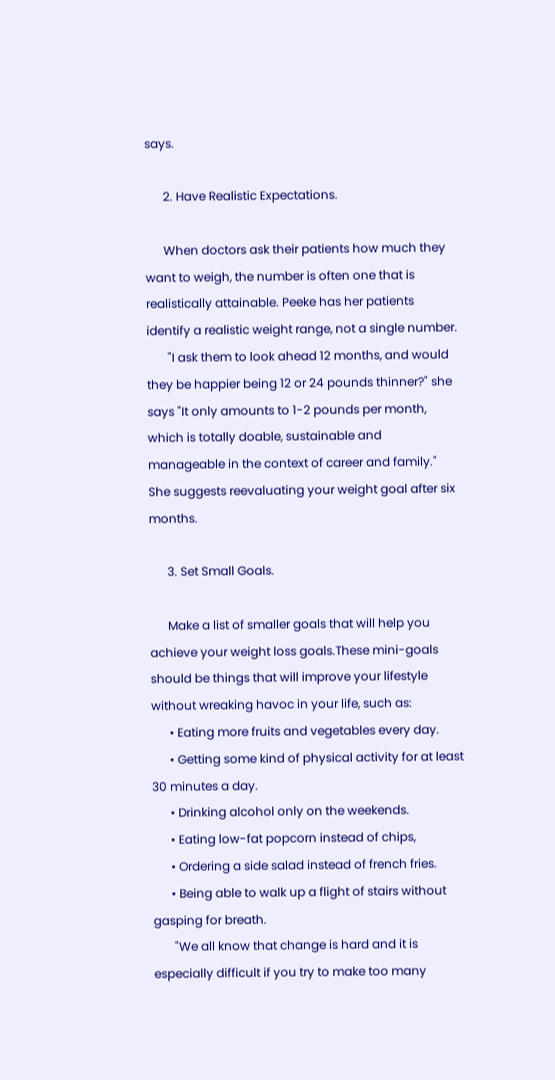says.

      2. Have Realistic Expectations.

      When doctors ask their patients how much they want to weigh, the number is often one that is realistically attainable. Peeke has her patients identify a realistic weight range, not a single number.
       "I ask them to look ahead 12 months, and would they be happier being 12 or 24 pounds thinner?" she says "It only amounts to 1-2 pounds per month, which is totally doable, sustainable and manageable in the context of career and family." She suggests reevaluating your weight goal after six months.

      3. Set Small Goals.

      Make a list of smaller goals that will help you achieve your weight loss goals.These mini-goals should be things that will improve your lifestyle without wreaking havoc in your life, such as:
      • Eating more fruits and vegetables every day.
      • Getting some kind of physical activity for at least 30 minutes a day.
      • Drinking alcohol only on the weekends.
      • Eating low-fat popcorn instead of chips,
      • Ordering a side salad instead of french fries.
      • Being able to walk up a flight of stairs without gasping for breath.
       "We all know that change is hard and it is especially difficult if you try to make too many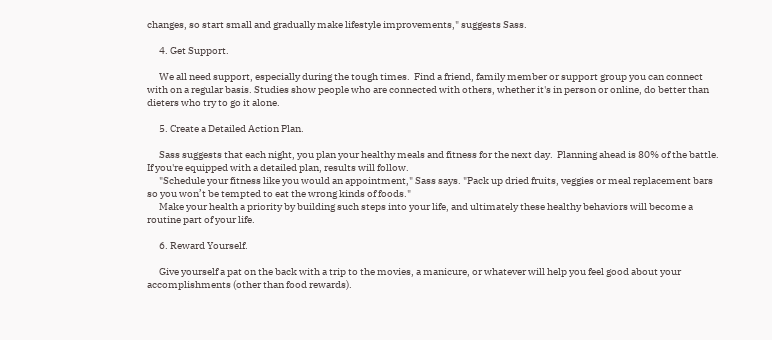changes, so start small and gradually make lifestyle improvements," suggests Sass.

      4. Get Support.

      We all need support, especially during the tough times.  Find a friend, family member or support group you can connect with on a regular basis. Studies show people who are connected with others, whether it's in person or online, do better than dieters who try to go it alone.

      5. Create a Detailed Action Plan.

      Sass suggests that each night, you plan your healthy meals and fitness for the next day.  Planning ahead is 80% of the battle. If you're equipped with a detailed plan, results will follow.
      "Schedule your fitness like you would an appointment," Sass says. "Pack up dried fruits, veggies or meal replacement bars so you won’t be tempted to eat the wrong kinds of foods."
      Make your health a priority by building such steps into your life, and ultimately these healthy behaviors will become a routine part of your life.

      6. Reward Yourself.

      Give yourself a pat on the back with a trip to the movies, a manicure, or whatever will help you feel good about your accomplishments (other than food rewards).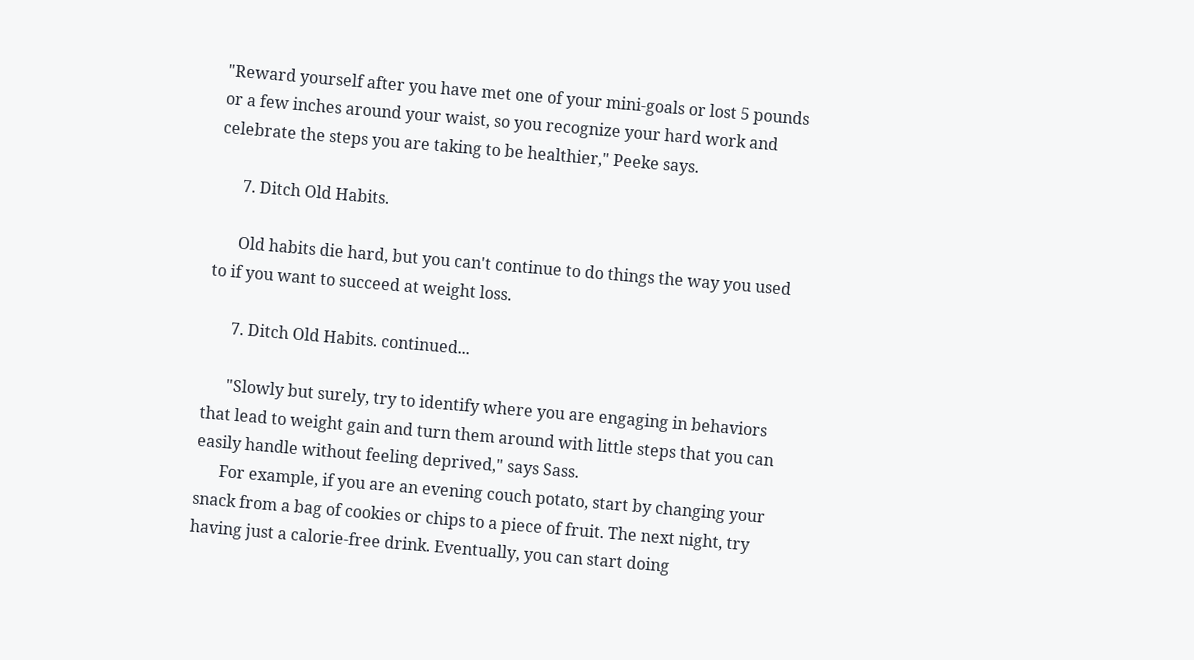"Reward yourself after you have met one of your mini-goals or lost 5 pounds or a few inches around your waist, so you recognize your hard work and celebrate the steps you are taking to be healthier," Peeke says.

      7. Ditch Old Habits.

      Old habits die hard, but you can't continue to do things the way you used to if you want to succeed at weight loss.

      7. Ditch Old Habits. continued...

      "Slowly but surely, try to identify where you are engaging in behaviors that lead to weight gain and turn them around with little steps that you can easily handle without feeling deprived," says Sass.
      For example, if you are an evening couch potato, start by changing your snack from a bag of cookies or chips to a piece of fruit. The next night, try having just a calorie-free drink. Eventually, you can start doing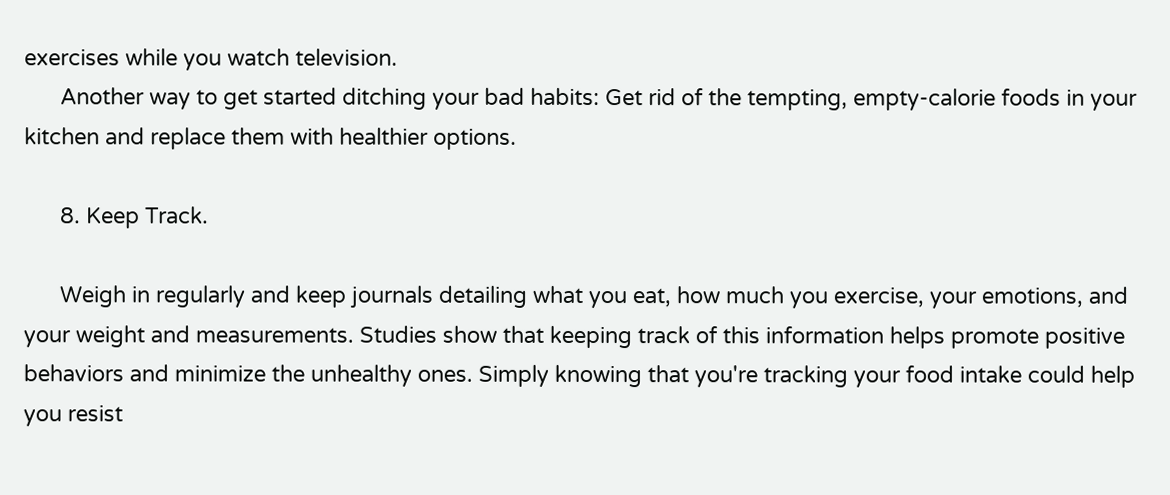exercises while you watch television.
      Another way to get started ditching your bad habits: Get rid of the tempting, empty-calorie foods in your kitchen and replace them with healthier options.

      8. Keep Track.

      Weigh in regularly and keep journals detailing what you eat, how much you exercise, your emotions, and your weight and measurements. Studies show that keeping track of this information helps promote positive behaviors and minimize the unhealthy ones. Simply knowing that you're tracking your food intake could help you resist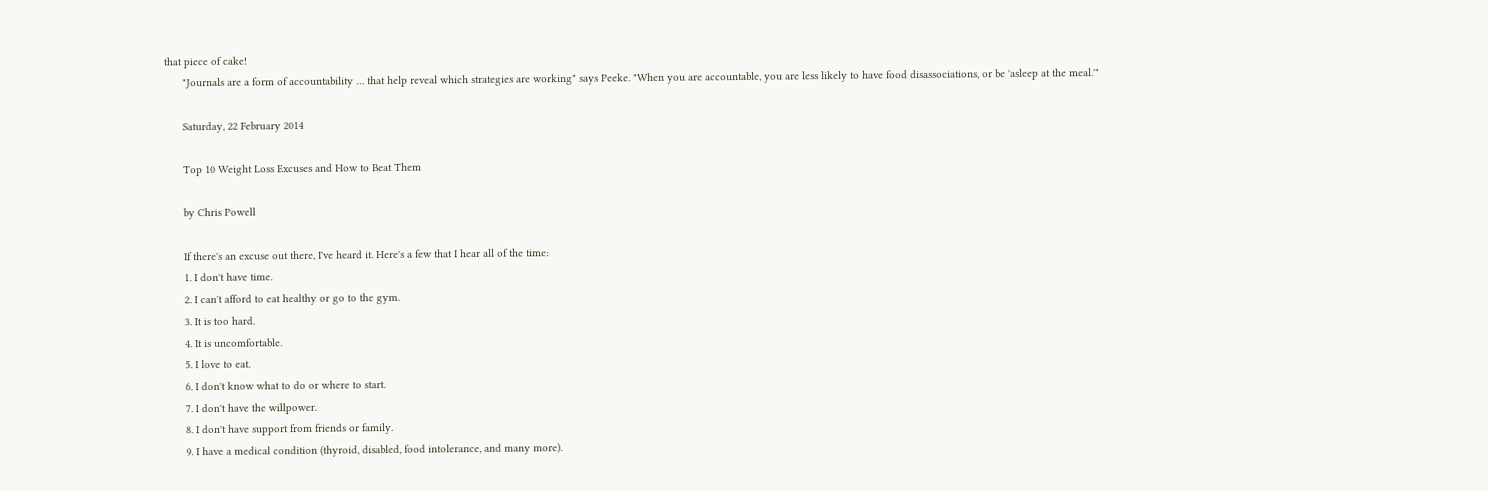that piece of cake!
      "Journals are a form of accountability … that help reveal which strategies are working" says Peeke. "When you are accountable, you are less likely to have food disassociations, or be 'asleep at the meal.'"

      Saturday, 22 February 2014

      Top 10 Weight Loss Excuses and How to Beat Them

      by Chris Powell

      If there's an excuse out there, I've heard it. Here's a few that I hear all of the time:
      1. I don't have time.
      2. I can't afford to eat healthy or go to the gym.
      3. It is too hard.
      4. It is uncomfortable.
      5. I love to eat.
      6. I don't know what to do or where to start.
      7. I don't have the willpower.
      8. I don't have support from friends or family.
      9. I have a medical condition (thyroid, disabled, food intolerance, and many more).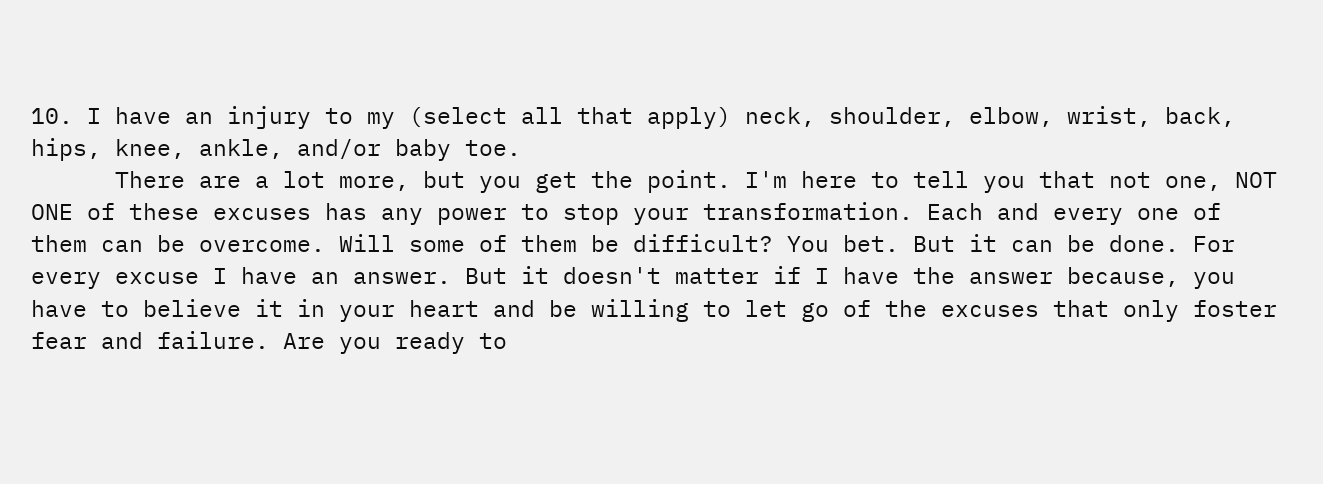10. I have an injury to my (select all that apply) neck, shoulder, elbow, wrist, back, hips, knee, ankle, and/or baby toe.
      There are a lot more, but you get the point. I'm here to tell you that not one, NOT ONE of these excuses has any power to stop your transformation. Each and every one of them can be overcome. Will some of them be difficult? You bet. But it can be done. For every excuse I have an answer. But it doesn't matter if I have the answer because, you have to believe it in your heart and be willing to let go of the excuses that only foster fear and failure. Are you ready to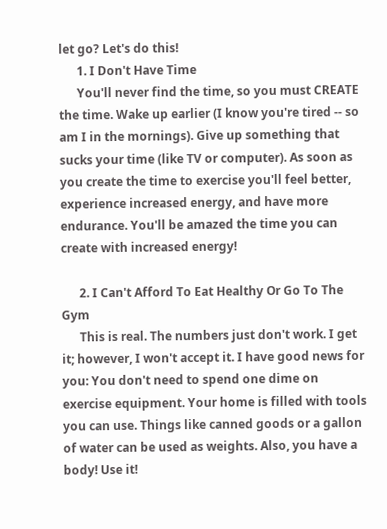let go? Let's do this!
      1. I Don't Have Time
      You'll never find the time, so you must CREATE the time. Wake up earlier (I know you're tired -- so am I in the mornings). Give up something that sucks your time (like TV or computer). As soon as you create the time to exercise you'll feel better, experience increased energy, and have more endurance. You'll be amazed the time you can create with increased energy!

      2. I Can't Afford To Eat Healthy Or Go To The Gym
      This is real. The numbers just don't work. I get it; however, I won't accept it. I have good news for you: You don't need to spend one dime on exercise equipment. Your home is filled with tools you can use. Things like canned goods or a gallon of water can be used as weights. Also, you have a body! Use it!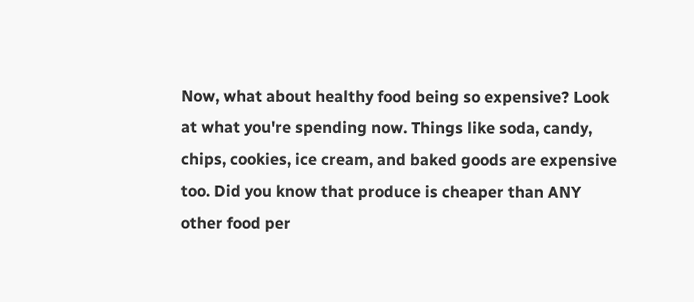Now, what about healthy food being so expensive? Look at what you're spending now. Things like soda, candy, chips, cookies, ice cream, and baked goods are expensive too. Did you know that produce is cheaper than ANY other food per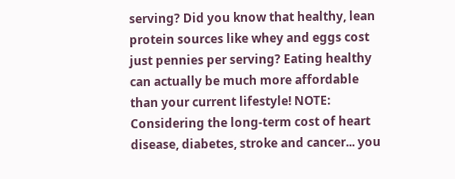serving? Did you know that healthy, lean protein sources like whey and eggs cost just pennies per serving? Eating healthy can actually be much more affordable than your current lifestyle! NOTE: Considering the long-term cost of heart disease, diabetes, stroke and cancer... you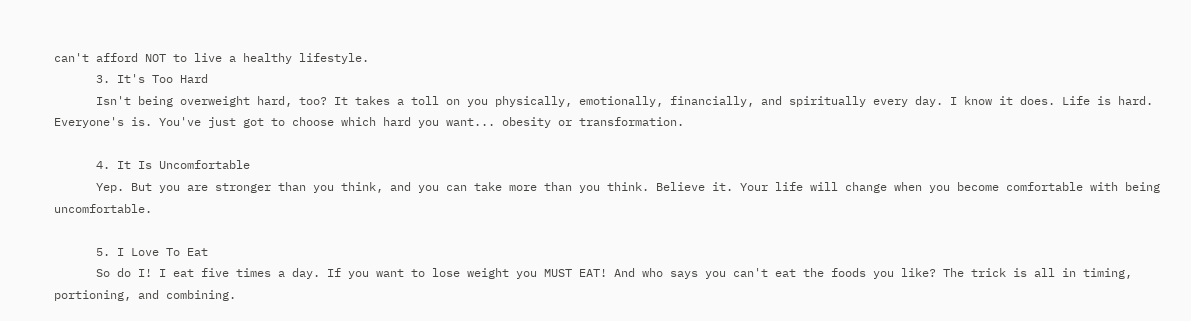can't afford NOT to live a healthy lifestyle.
      3. It's Too Hard
      Isn't being overweight hard, too? It takes a toll on you physically, emotionally, financially, and spiritually every day. I know it does. Life is hard. Everyone's is. You've just got to choose which hard you want... obesity or transformation.

      4. It Is Uncomfortable
      Yep. But you are stronger than you think, and you can take more than you think. Believe it. Your life will change when you become comfortable with being uncomfortable.

      5. I Love To Eat
      So do I! I eat five times a day. If you want to lose weight you MUST EAT! And who says you can't eat the foods you like? The trick is all in timing, portioning, and combining.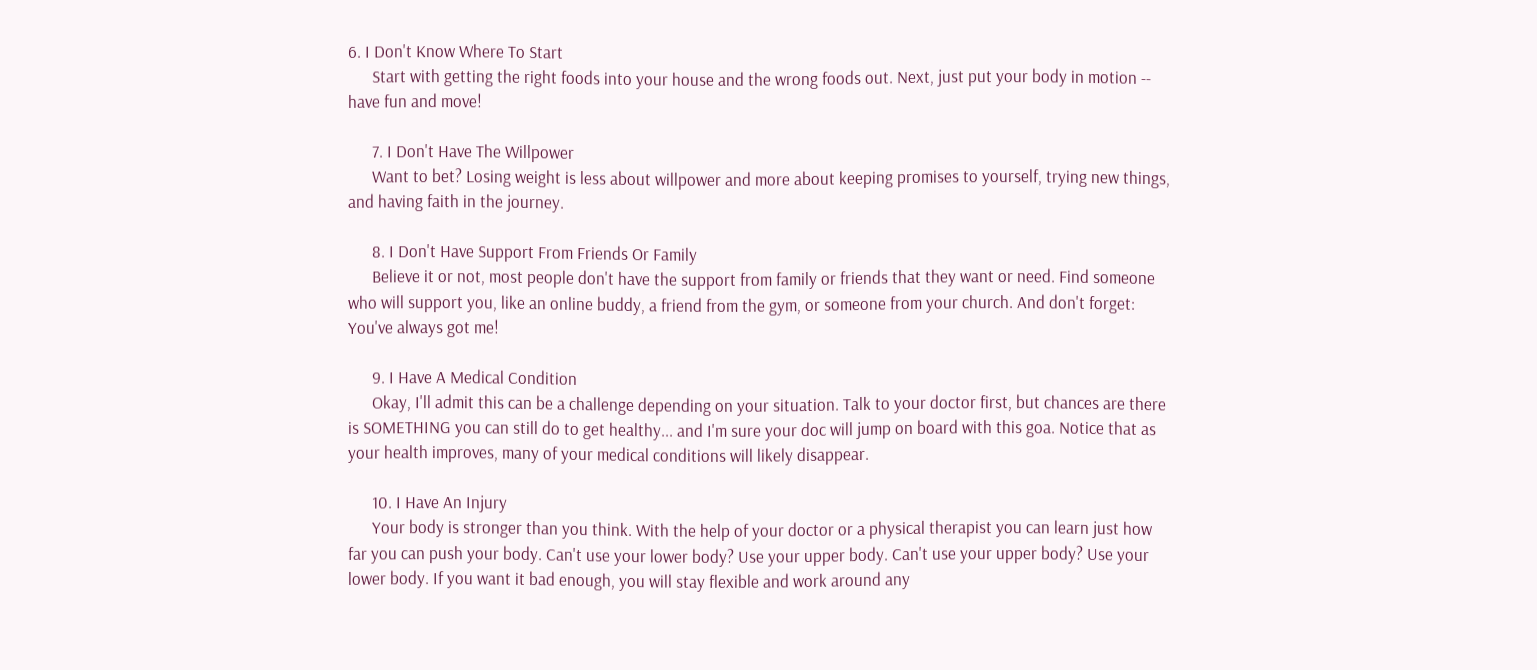6. I Don't Know Where To Start
      Start with getting the right foods into your house and the wrong foods out. Next, just put your body in motion -- have fun and move!

      7. I Don't Have The Willpower
      Want to bet? Losing weight is less about willpower and more about keeping promises to yourself, trying new things, and having faith in the journey.

      8. I Don't Have Support From Friends Or Family
      Believe it or not, most people don't have the support from family or friends that they want or need. Find someone who will support you, like an online buddy, a friend from the gym, or someone from your church. And don't forget: You've always got me!

      9. I Have A Medical Condition
      Okay, I'll admit this can be a challenge depending on your situation. Talk to your doctor first, but chances are there is SOMETHING you can still do to get healthy... and I'm sure your doc will jump on board with this goa. Notice that as your health improves, many of your medical conditions will likely disappear.

      10. I Have An Injury
      Your body is stronger than you think. With the help of your doctor or a physical therapist you can learn just how far you can push your body. Can't use your lower body? Use your upper body. Can't use your upper body? Use your lower body. If you want it bad enough, you will stay flexible and work around any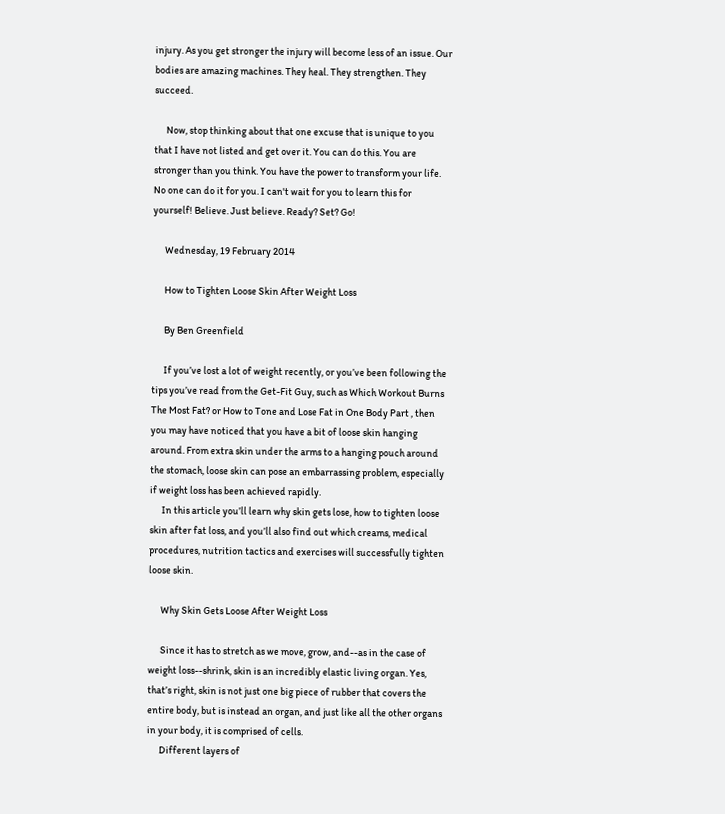injury. As you get stronger the injury will become less of an issue. Our bodies are amazing machines. They heal. They strengthen. They succeed.

      Now, stop thinking about that one excuse that is unique to you that I have not listed and get over it. You can do this. You are stronger than you think. You have the power to transform your life. No one can do it for you. I can't wait for you to learn this for yourself! Believe. Just believe. Ready? Set? Go!

      Wednesday, 19 February 2014

      How to Tighten Loose Skin After Weight Loss

      By Ben Greenfield

      If you’ve lost a lot of weight recently, or you’ve been following the tips you’ve read from the Get-Fit Guy, such as Which Workout Burns The Most Fat? or How to Tone and Lose Fat in One Body Part , then you may have noticed that you have a bit of loose skin hanging around. From extra skin under the arms to a hanging pouch around the stomach, loose skin can pose an embarrassing problem, especially if weight loss has been achieved rapidly.
      In this article you’ll learn why skin gets lose, how to tighten loose skin after fat loss, and you’ll also find out which creams, medical procedures, nutrition tactics and exercises will successfully tighten loose skin.

      Why Skin Gets Loose After Weight Loss

      Since it has to stretch as we move, grow, and--as in the case of weight loss--shrink, skin is an incredibly elastic living organ. Yes, that’s right, skin is not just one big piece of rubber that covers the entire body, but is instead an organ, and just like all the other organs in your body, it is comprised of cells.
      Different layers of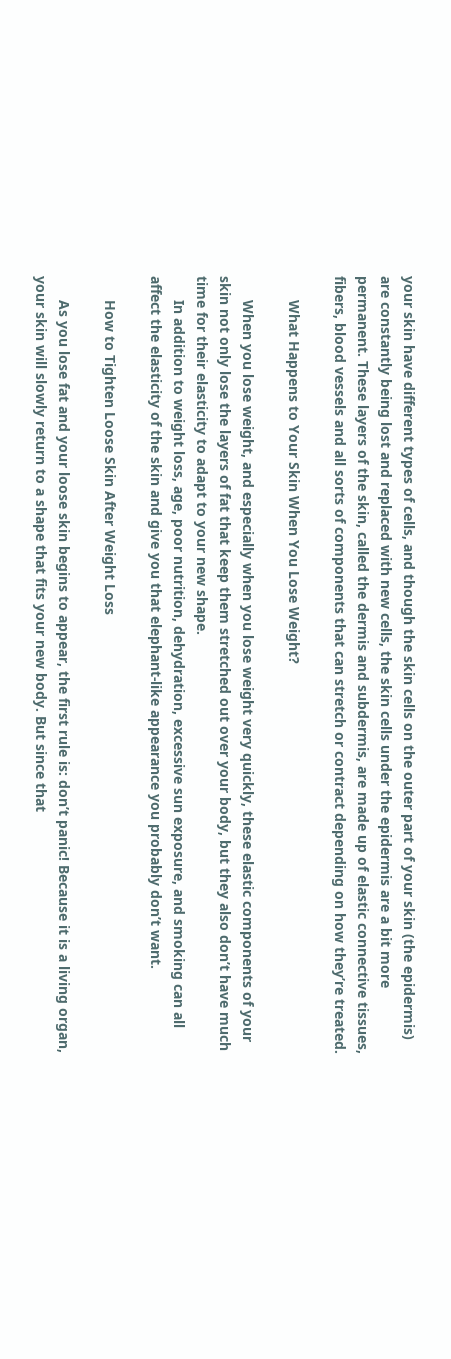your skin have different types of cells, and though the skin cells on the outer part of your skin (the epidermis) are constantly being lost and replaced with new cells, the skin cells under the epidermis are a bit more permanent. These layers of the skin, called the dermis and subdermis, are made up of elastic connective tissues, fibers, blood vessels and all sorts of components that can stretch or contract depending on how they’re treated.

      What Happens to Your Skin When You Lose Weight?

      When you lose weight, and especially when you lose weight very quickly, these elastic components of your skin not only lose the layers of fat that keep them stretched out over your body, but they also don’t have much time for their elasticity to adapt to your new shape.
      In addition to weight loss, age, poor nutrition, dehydration, excessive sun exposure, and smoking can all affect the elasticity of the skin and give you that elephant-like appearance you probably don’t want.

      How to Tighten Loose Skin After Weight Loss

      As you lose fat and your loose skin begins to appear, the first rule is: don’t panic! Because it is a living organ, your skin will slowly return to a shape that fits your new body. But since that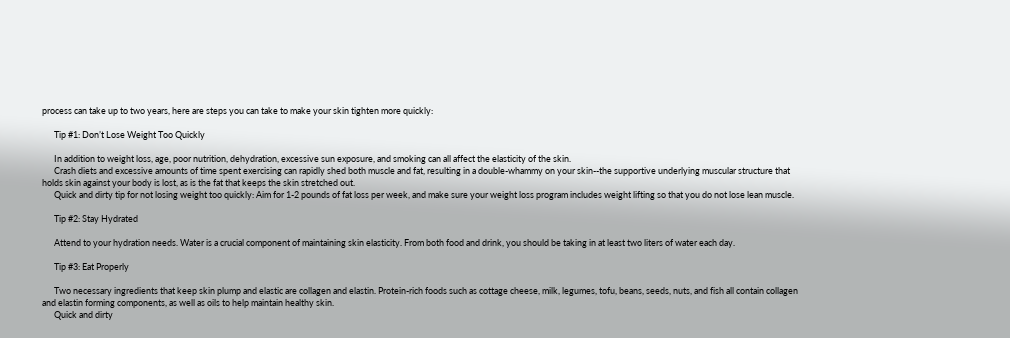process can take up to two years, here are steps you can take to make your skin tighten more quickly:

      Tip #1: Don’t Lose Weight Too Quickly

      In addition to weight loss, age, poor nutrition, dehydration, excessive sun exposure, and smoking can all affect the elasticity of the skin.
      Crash diets and excessive amounts of time spent exercising can rapidly shed both muscle and fat, resulting in a double-whammy on your skin--the supportive underlying muscular structure that holds skin against your body is lost, as is the fat that keeps the skin stretched out.
      Quick and dirty tip for not losing weight too quickly: Aim for 1-2 pounds of fat loss per week, and make sure your weight loss program includes weight lifting so that you do not lose lean muscle.

      Tip #2: Stay Hydrated

      Attend to your hydration needs. Water is a crucial component of maintaining skin elasticity. From both food and drink, you should be taking in at least two liters of water each day.

      Tip #3: Eat Properly

      Two necessary ingredients that keep skin plump and elastic are collagen and elastin. Protein-rich foods such as cottage cheese, milk, legumes, tofu, beans, seeds, nuts, and fish all contain collagen and elastin forming components, as well as oils to help maintain healthy skin.
      Quick and dirty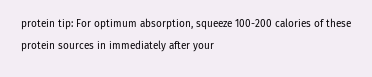protein tip: For optimum absorption, squeeze 100-200 calories of these protein sources in immediately after your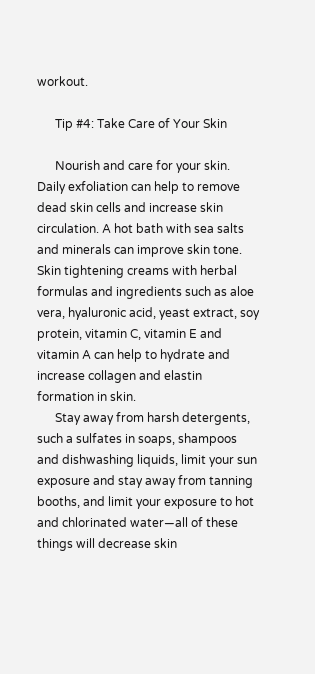workout.

      Tip #4: Take Care of Your Skin

      Nourish and care for your skin. Daily exfoliation can help to remove dead skin cells and increase skin circulation. A hot bath with sea salts and minerals can improve skin tone. Skin tightening creams with herbal formulas and ingredients such as aloe vera, hyaluronic acid, yeast extract, soy protein, vitamin C, vitamin E and vitamin A can help to hydrate and increase collagen and elastin formation in skin.
      Stay away from harsh detergents, such a sulfates in soaps, shampoos and dishwashing liquids, limit your sun exposure and stay away from tanning booths, and limit your exposure to hot and chlorinated water—all of these things will decrease skin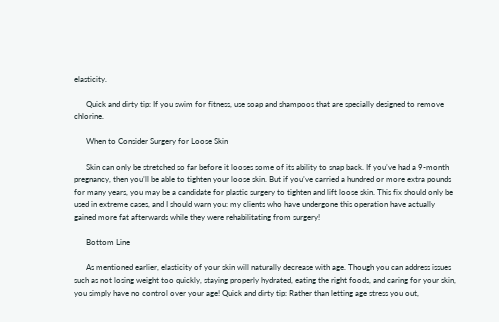elasticity.

      Quick and dirty tip: If you swim for fitness, use soap and shampoos that are specially designed to remove chlorine.

      When to Consider Surgery for Loose Skin

      Skin can only be stretched so far before it looses some of its ability to snap back. If you’ve had a 9-month pregnancy, then you’ll be able to tighten your loose skin. But if you’ve carried a hundred or more extra pounds for many years, you may be a candidate for plastic surgery to tighten and lift loose skin. This fix should only be used in extreme cases, and I should warn you: my clients who have undergone this operation have actually gained more fat afterwards while they were rehabilitating from surgery!

      Bottom Line

      As mentioned earlier, elasticity of your skin will naturally decrease with age. Though you can address issues such as not losing weight too quickly, staying properly hydrated, eating the right foods, and caring for your skin, you simply have no control over your age! Quick and dirty tip: Rather than letting age stress you out,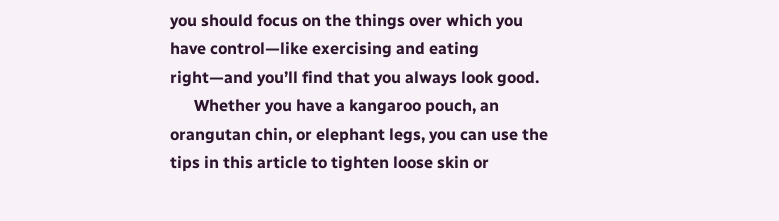you should focus on the things over which you have control—like exercising and eating right—and you’ll find that you always look good.
      Whether you have a kangaroo pouch, an orangutan chin, or elephant legs, you can use the tips in this article to tighten loose skin or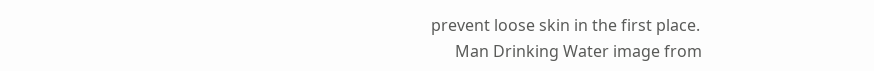prevent loose skin in the first place.
      Man Drinking Water image from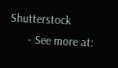Shutterstock
      - See more at: